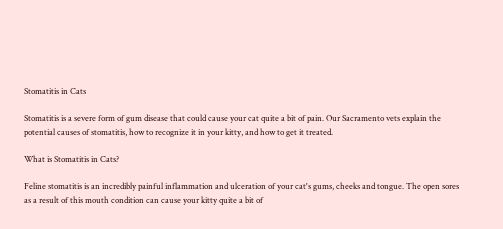Stomatitis in Cats

Stomatitis is a severe form of gum disease that could cause your cat quite a bit of pain. Our Sacramento vets explain the potential causes of stomatitis, how to recognize it in your kitty, and how to get it treated.

What is Stomatitis in Cats?

Feline stomatitis is an incredibly painful inflammation and ulceration of your cat's gums, cheeks and tongue. The open sores as a result of this mouth condition can cause your kitty quite a bit of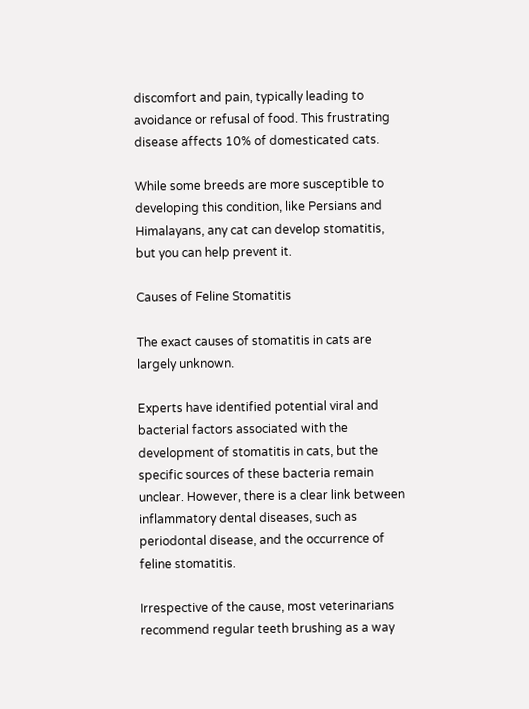discomfort and pain, typically leading to avoidance or refusal of food. This frustrating disease affects 10% of domesticated cats.

While some breeds are more susceptible to developing this condition, like Persians and Himalayans, any cat can develop stomatitis, but you can help prevent it.

Causes of Feline Stomatitis

The exact causes of stomatitis in cats are largely unknown.

Experts have identified potential viral and bacterial factors associated with the development of stomatitis in cats, but the specific sources of these bacteria remain unclear. However, there is a clear link between inflammatory dental diseases, such as periodontal disease, and the occurrence of feline stomatitis.

Irrespective of the cause, most veterinarians recommend regular teeth brushing as a way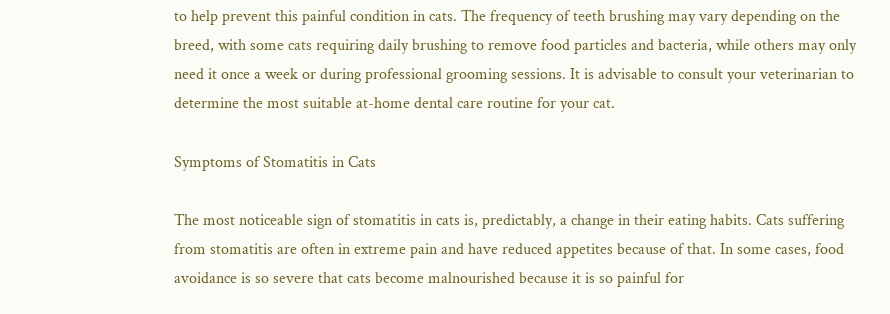to help prevent this painful condition in cats. The frequency of teeth brushing may vary depending on the breed, with some cats requiring daily brushing to remove food particles and bacteria, while others may only need it once a week or during professional grooming sessions. It is advisable to consult your veterinarian to determine the most suitable at-home dental care routine for your cat.

Symptoms of Stomatitis in Cats

The most noticeable sign of stomatitis in cats is, predictably, a change in their eating habits. Cats suffering from stomatitis are often in extreme pain and have reduced appetites because of that. In some cases, food avoidance is so severe that cats become malnourished because it is so painful for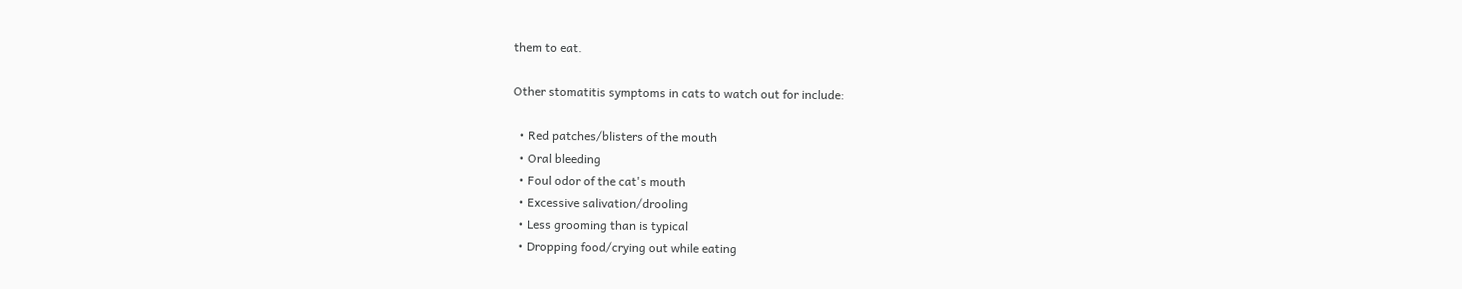them to eat.

Other stomatitis symptoms in cats to watch out for include:

  • Red patches/blisters of the mouth
  • Oral bleeding
  • Foul odor of the cat's mouth
  • Excessive salivation/drooling
  • Less grooming than is typical
  • Dropping food/crying out while eating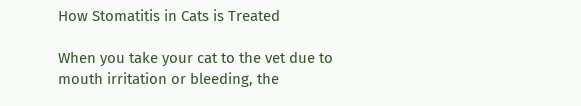How Stomatitis in Cats is Treated

When you take your cat to the vet due to mouth irritation or bleeding, the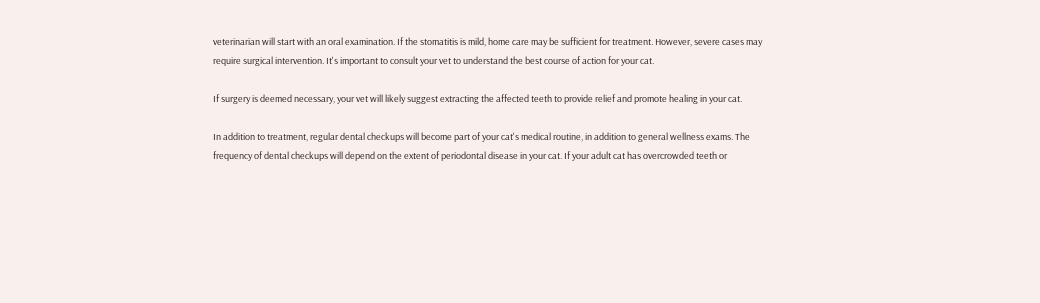veterinarian will start with an oral examination. If the stomatitis is mild, home care may be sufficient for treatment. However, severe cases may require surgical intervention. It's important to consult your vet to understand the best course of action for your cat.

If surgery is deemed necessary, your vet will likely suggest extracting the affected teeth to provide relief and promote healing in your cat.

In addition to treatment, regular dental checkups will become part of your cat's medical routine, in addition to general wellness exams. The frequency of dental checkups will depend on the extent of periodontal disease in your cat. If your adult cat has overcrowded teeth or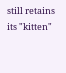still retains its "kitten"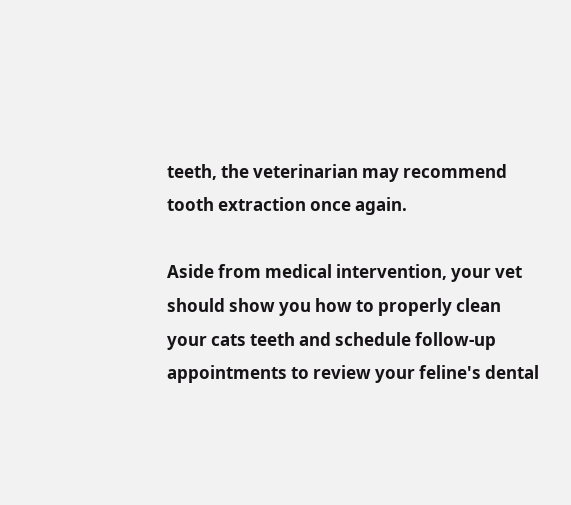teeth, the veterinarian may recommend tooth extraction once again.

Aside from medical intervention, your vet should show you how to properly clean your cats teeth and schedule follow-up appointments to review your feline's dental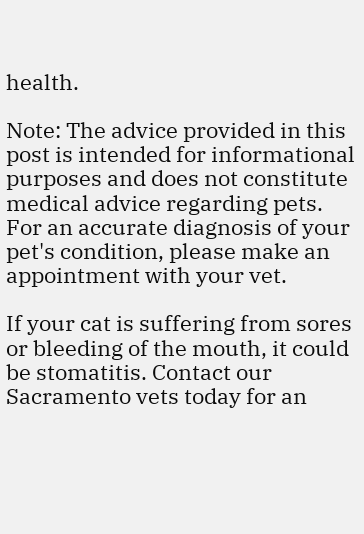health.

Note: The advice provided in this post is intended for informational purposes and does not constitute medical advice regarding pets. For an accurate diagnosis of your pet's condition, please make an appointment with your vet.

If your cat is suffering from sores or bleeding of the mouth, it could be stomatitis. Contact our Sacramento vets today for an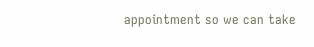appointment so we can take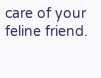care of your feline friend.